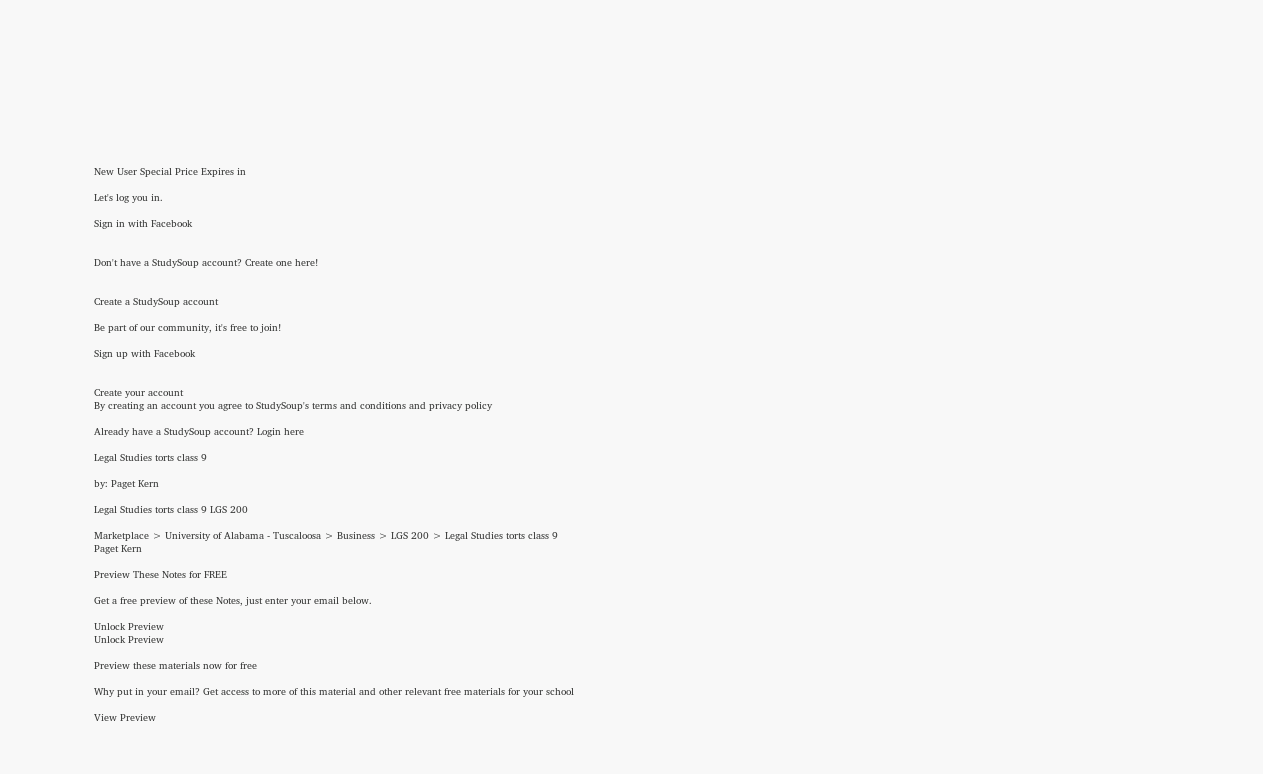New User Special Price Expires in

Let's log you in.

Sign in with Facebook


Don't have a StudySoup account? Create one here!


Create a StudySoup account

Be part of our community, it's free to join!

Sign up with Facebook


Create your account
By creating an account you agree to StudySoup's terms and conditions and privacy policy

Already have a StudySoup account? Login here

Legal Studies torts class 9

by: Paget Kern

Legal Studies torts class 9 LGS 200

Marketplace > University of Alabama - Tuscaloosa > Business > LGS 200 > Legal Studies torts class 9
Paget Kern

Preview These Notes for FREE

Get a free preview of these Notes, just enter your email below.

Unlock Preview
Unlock Preview

Preview these materials now for free

Why put in your email? Get access to more of this material and other relevant free materials for your school

View Preview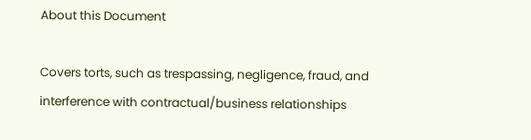About this Document

Covers torts, such as trespassing, negligence, fraud, and interference with contractual/business relationships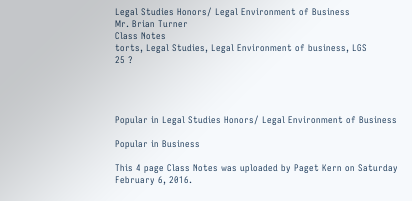Legal Studies Honors/ Legal Environment of Business
Mr. Brian Turner
Class Notes
torts, Legal Studies, Legal Environment of business, LGS
25 ?




Popular in Legal Studies Honors/ Legal Environment of Business

Popular in Business

This 4 page Class Notes was uploaded by Paget Kern on Saturday February 6, 2016.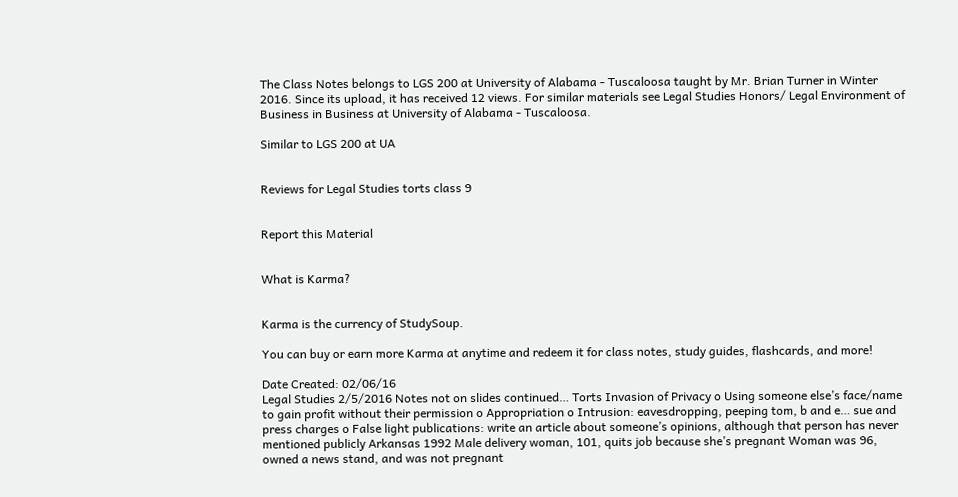The Class Notes belongs to LGS 200 at University of Alabama - Tuscaloosa taught by Mr. Brian Turner in Winter 2016. Since its upload, it has received 12 views. For similar materials see Legal Studies Honors/ Legal Environment of Business in Business at University of Alabama - Tuscaloosa.

Similar to LGS 200 at UA


Reviews for Legal Studies torts class 9


Report this Material


What is Karma?


Karma is the currency of StudySoup.

You can buy or earn more Karma at anytime and redeem it for class notes, study guides, flashcards, and more!

Date Created: 02/06/16
Legal Studies 2/5/2016 Notes not on slides continued… Torts Invasion of Privacy o Using someone else’s face/name to gain profit without their permission o Appropriation o Intrusion: eavesdropping, peeping tom, b and e… sue and press charges o False light publications: write an article about someone’s opinions, although that person has never mentioned publicly Arkansas 1992 Male delivery woman, 101, quits job because she’s pregnant Woman was 96, owned a news stand, and was not pregnant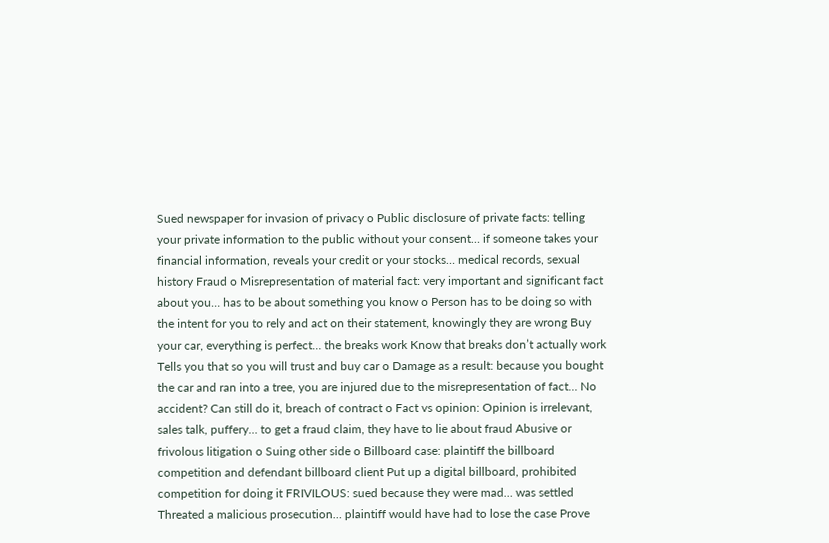Sued newspaper for invasion of privacy o Public disclosure of private facts: telling your private information to the public without your consent… if someone takes your financial information, reveals your credit or your stocks… medical records, sexual history Fraud o Misrepresentation of material fact: very important and significant fact about you… has to be about something you know o Person has to be doing so with the intent for you to rely and act on their statement, knowingly they are wrong Buy your car, everything is perfect… the breaks work Know that breaks don’t actually work Tells you that so you will trust and buy car o Damage as a result: because you bought the car and ran into a tree, you are injured due to the misrepresentation of fact… No accident? Can still do it, breach of contract o Fact vs opinion: Opinion is irrelevant, sales talk, puffery… to get a fraud claim, they have to lie about fraud Abusive or frivolous litigation o Suing other side o Billboard case: plaintiff the billboard competition and defendant billboard client Put up a digital billboard, prohibited competition for doing it FRIVILOUS: sued because they were mad… was settled Threated a malicious prosecution… plaintiff would have had to lose the case Prove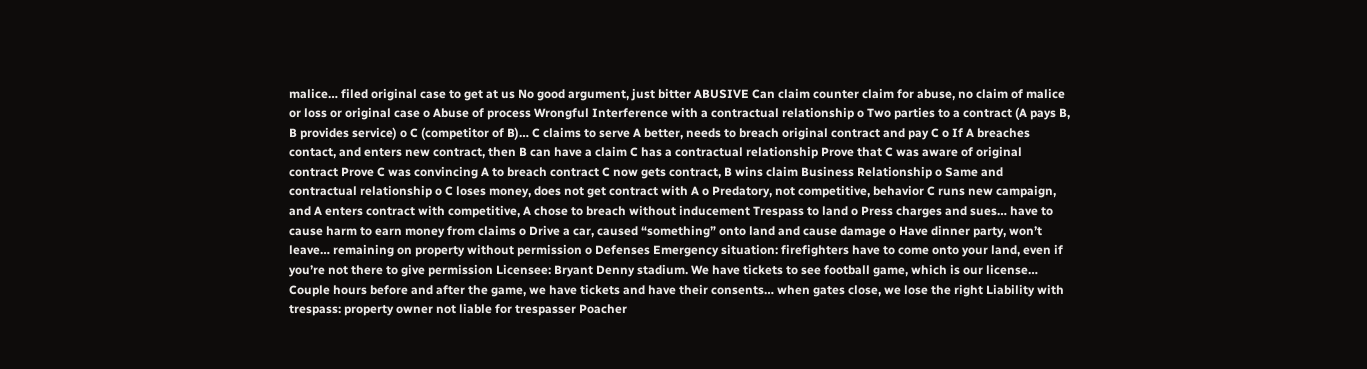malice… filed original case to get at us No good argument, just bitter ABUSIVE Can claim counter claim for abuse, no claim of malice or loss or original case o Abuse of process Wrongful Interference with a contractual relationship o Two parties to a contract (A pays B, B provides service) o C (competitor of B)… C claims to serve A better, needs to breach original contract and pay C o If A breaches contact, and enters new contract, then B can have a claim C has a contractual relationship Prove that C was aware of original contract Prove C was convincing A to breach contract C now gets contract, B wins claim Business Relationship o Same and contractual relationship o C loses money, does not get contract with A o Predatory, not competitive, behavior C runs new campaign, and A enters contract with competitive, A chose to breach without inducement Trespass to land o Press charges and sues… have to cause harm to earn money from claims o Drive a car, caused “something” onto land and cause damage o Have dinner party, won’t leave… remaining on property without permission o Defenses Emergency situation: firefighters have to come onto your land, even if you’re not there to give permission Licensee: Bryant Denny stadium. We have tickets to see football game, which is our license… Couple hours before and after the game, we have tickets and have their consents… when gates close, we lose the right Liability with trespass: property owner not liable for trespasser Poacher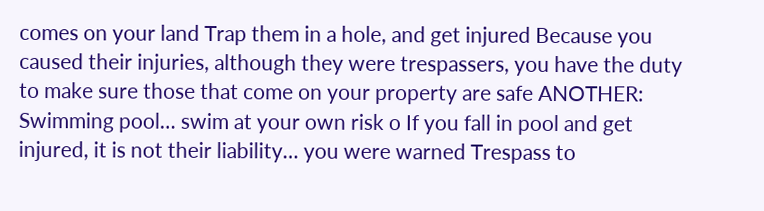comes on your land Trap them in a hole, and get injured Because you caused their injuries, although they were trespassers, you have the duty to make sure those that come on your property are safe ANOTHER: Swimming pool… swim at your own risk o If you fall in pool and get injured, it is not their liability… you were warned Trespass to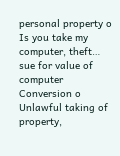personal property o Is you take my computer, theft… sue for value of computer Conversion o Unlawful taking of property,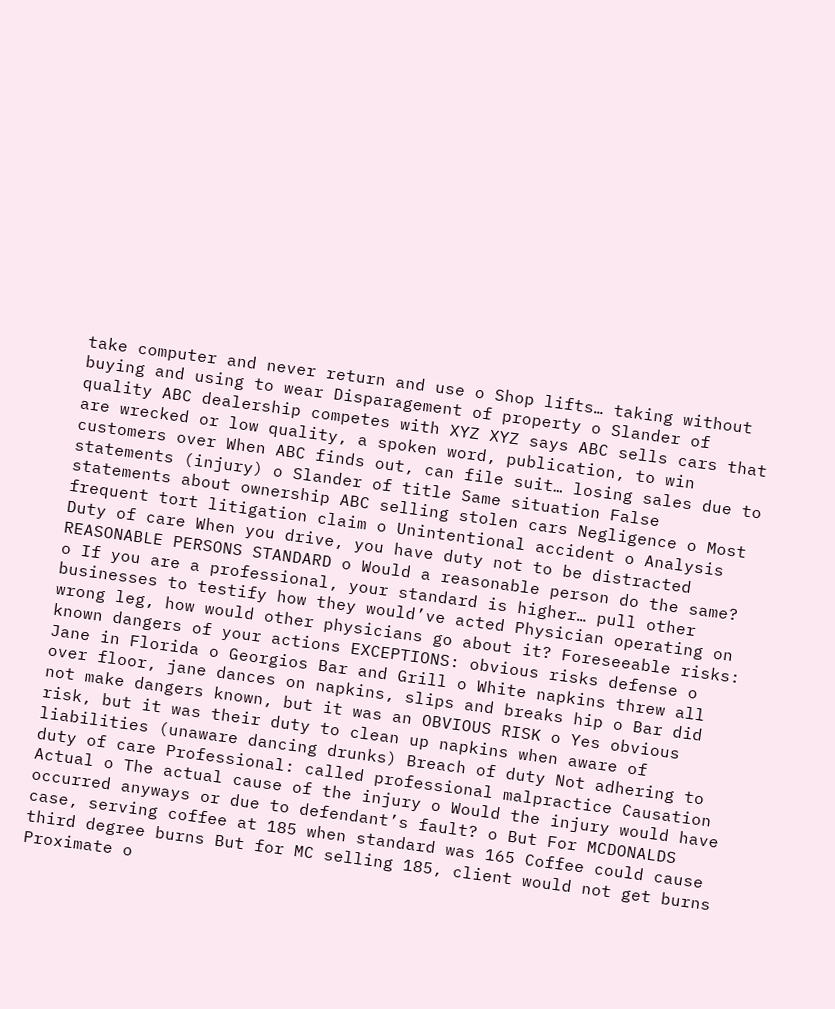take computer and never return and use o Shop lifts… taking without buying and using to wear Disparagement of property o Slander of quality ABC dealership competes with XYZ XYZ says ABC sells cars that are wrecked or low quality, a spoken word, publication, to win customers over When ABC finds out, can file suit… losing sales due to statements (injury) o Slander of title Same situation False statements about ownership ABC selling stolen cars Negligence o Most frequent tort litigation claim o Unintentional accident o Analysis Duty of care When you drive, you have duty not to be distracted REASONABLE PERSONS STANDARD o Would a reasonable person do the same? o If you are a professional, your standard is higher… pull other businesses to testify how they would’ve acted Physician operating on wrong leg, how would other physicians go about it? Foreseeable risks: known dangers of your actions EXCEPTIONS: obvious risks defense o Jane in Florida o Georgios Bar and Grill o White napkins threw all over floor, jane dances on napkins, slips and breaks hip o Bar did not make dangers known, but it was an OBVIOUS RISK o Yes obvious risk, but it was their duty to clean up napkins when aware of liabilities (unaware dancing drunks) Breach of duty Not adhering to duty of care Professional: called professional malpractice Causation Actual o The actual cause of the injury o Would the injury would have occurred anyways or due to defendant’s fault? o But For MCDONALDS case, serving coffee at 185 when standard was 165 Coffee could cause third degree burns But for MC selling 185, client would not get burns Proximate o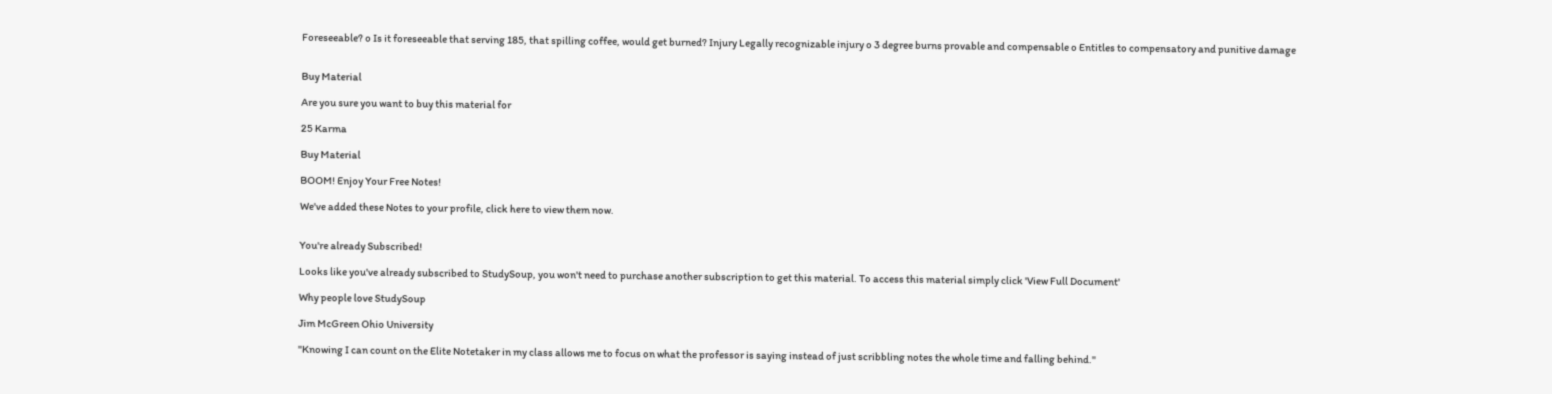Foreseeable? o Is it foreseeable that serving 185, that spilling coffee, would get burned? Injury Legally recognizable injury o 3 degree burns provable and compensable o Entitles to compensatory and punitive damage


Buy Material

Are you sure you want to buy this material for

25 Karma

Buy Material

BOOM! Enjoy Your Free Notes!

We've added these Notes to your profile, click here to view them now.


You're already Subscribed!

Looks like you've already subscribed to StudySoup, you won't need to purchase another subscription to get this material. To access this material simply click 'View Full Document'

Why people love StudySoup

Jim McGreen Ohio University

"Knowing I can count on the Elite Notetaker in my class allows me to focus on what the professor is saying instead of just scribbling notes the whole time and falling behind."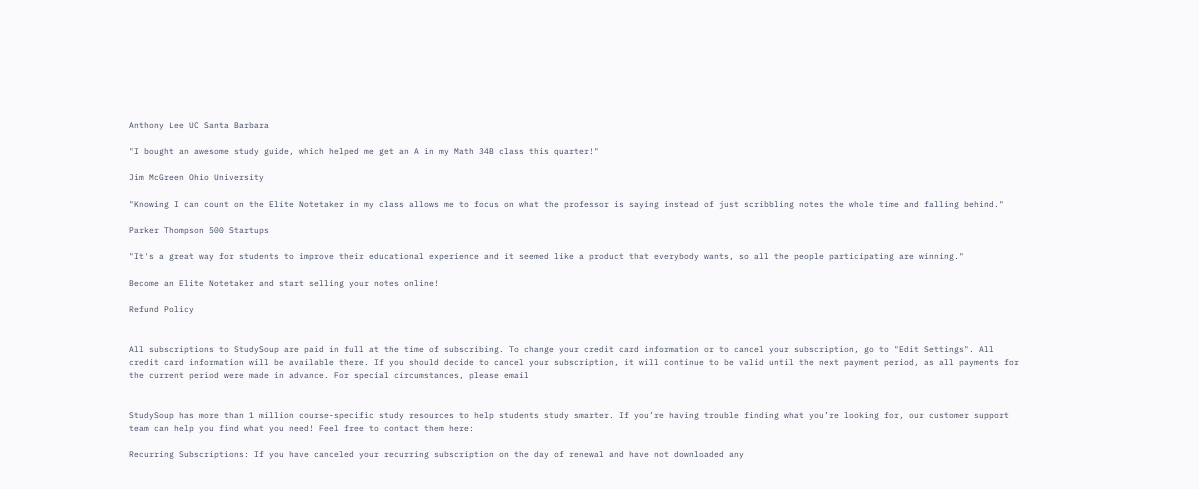Anthony Lee UC Santa Barbara

"I bought an awesome study guide, which helped me get an A in my Math 34B class this quarter!"

Jim McGreen Ohio University

"Knowing I can count on the Elite Notetaker in my class allows me to focus on what the professor is saying instead of just scribbling notes the whole time and falling behind."

Parker Thompson 500 Startups

"It's a great way for students to improve their educational experience and it seemed like a product that everybody wants, so all the people participating are winning."

Become an Elite Notetaker and start selling your notes online!

Refund Policy


All subscriptions to StudySoup are paid in full at the time of subscribing. To change your credit card information or to cancel your subscription, go to "Edit Settings". All credit card information will be available there. If you should decide to cancel your subscription, it will continue to be valid until the next payment period, as all payments for the current period were made in advance. For special circumstances, please email


StudySoup has more than 1 million course-specific study resources to help students study smarter. If you’re having trouble finding what you’re looking for, our customer support team can help you find what you need! Feel free to contact them here:

Recurring Subscriptions: If you have canceled your recurring subscription on the day of renewal and have not downloaded any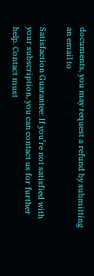documents, you may request a refund by submitting an email to

Satisfaction Guarantee: If you’re not satisfied with your subscription, you can contact us for further help. Contact must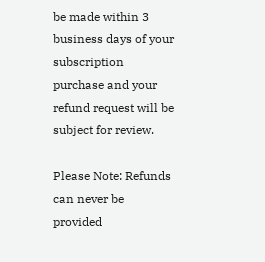be made within 3 business days of your subscription purchase and your refund request will be subject for review.

Please Note: Refunds can never be provided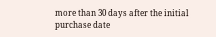more than 30 days after the initial purchase date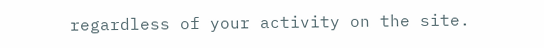regardless of your activity on the site.